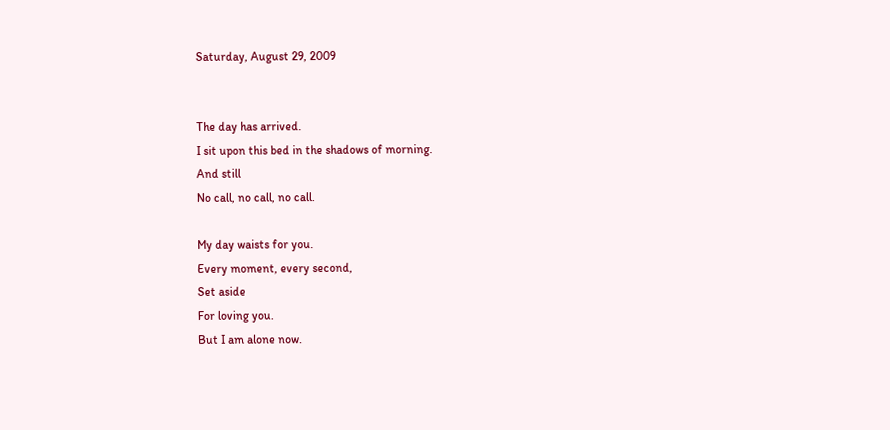Saturday, August 29, 2009


The day has arrived.
I sit upon this bed in the shadows of morning.
And still
No call, no call, no call.

My day waists for you.
Every moment, every second,
Set aside
For loving you.
But I am alone now.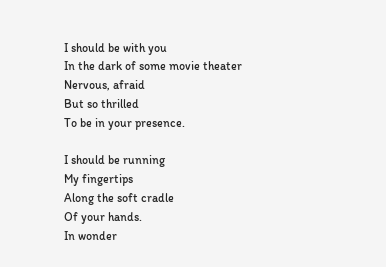I should be with you
In the dark of some movie theater
Nervous, afraid
But so thrilled
To be in your presence.

I should be running
My fingertips
Along the soft cradle
Of your hands.
In wonder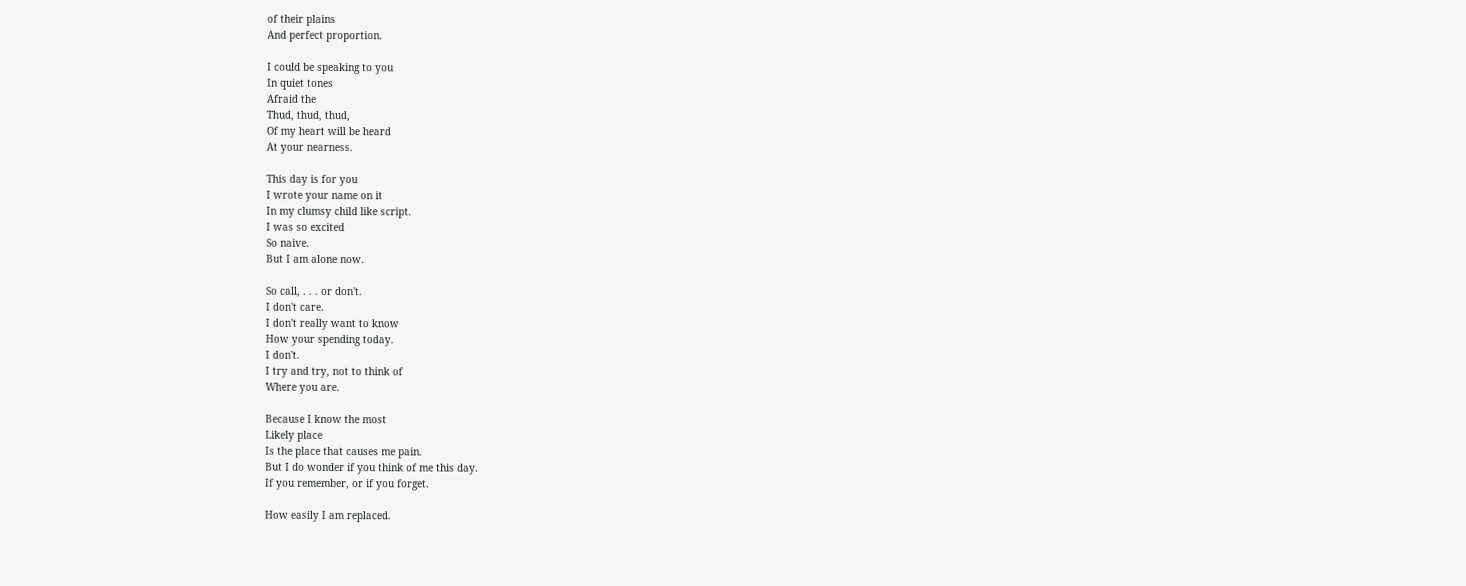of their plains
And perfect proportion.

I could be speaking to you
In quiet tones
Afraid the
Thud, thud, thud,
Of my heart will be heard
At your nearness.

This day is for you
I wrote your name on it
In my clumsy child like script.
I was so excited
So naive.
But I am alone now.

So call, . . . or don't.
I don't care.
I don't really want to know
How your spending today.
I don't.
I try and try, not to think of
Where you are.

Because I know the most
Likely place
Is the place that causes me pain.
But I do wonder if you think of me this day.
If you remember, or if you forget.

How easily I am replaced.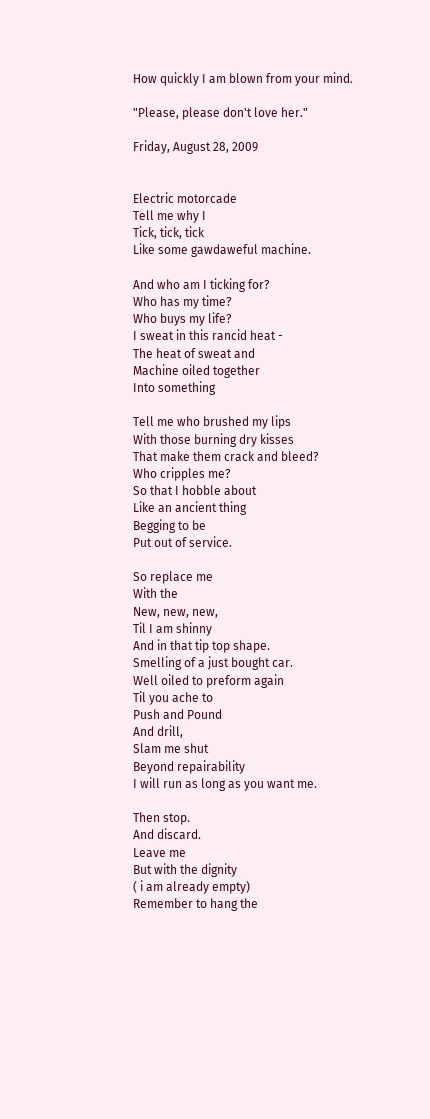How quickly I am blown from your mind.

"Please, please don't love her."

Friday, August 28, 2009


Electric motorcade
Tell me why I
Tick, tick, tick
Like some gawdaweful machine.

And who am I ticking for?
Who has my time?
Who buys my life?
I sweat in this rancid heat -
The heat of sweat and
Machine oiled together
Into something

Tell me who brushed my lips
With those burning dry kisses
That make them crack and bleed?
Who cripples me?
So that I hobble about
Like an ancient thing
Begging to be
Put out of service.

So replace me
With the
New, new, new,
Til I am shinny
And in that tip top shape.
Smelling of a just bought car.
Well oiled to preform again
Til you ache to
Push and Pound
And drill,
Slam me shut
Beyond repairability
I will run as long as you want me.

Then stop.
And discard.
Leave me
But with the dignity
( i am already empty)
Remember to hang the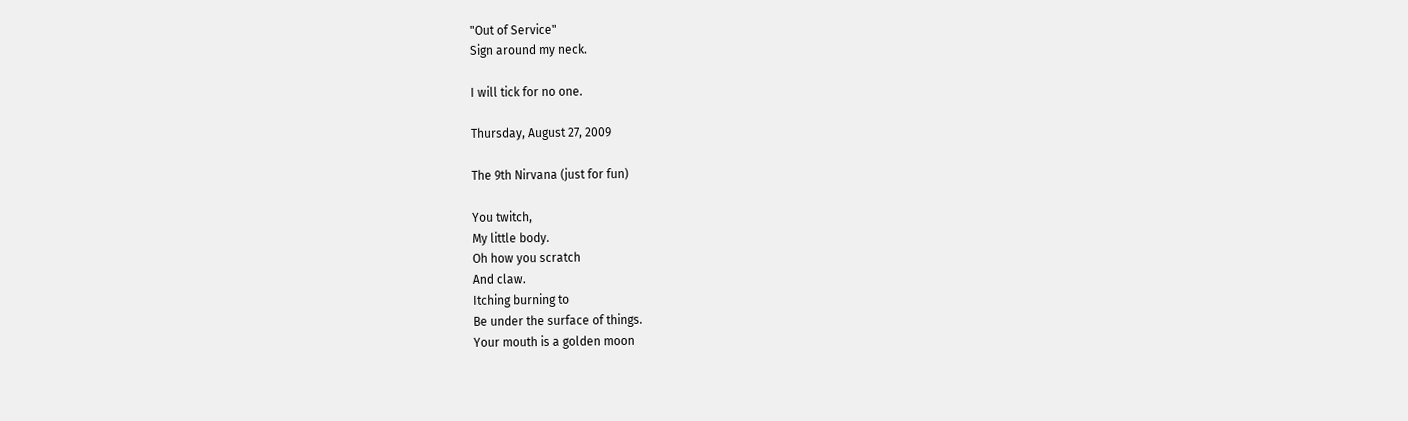"Out of Service"
Sign around my neck.

I will tick for no one.

Thursday, August 27, 2009

The 9th Nirvana (just for fun)

You twitch,
My little body.
Oh how you scratch
And claw.
Itching burning to
Be under the surface of things.
Your mouth is a golden moon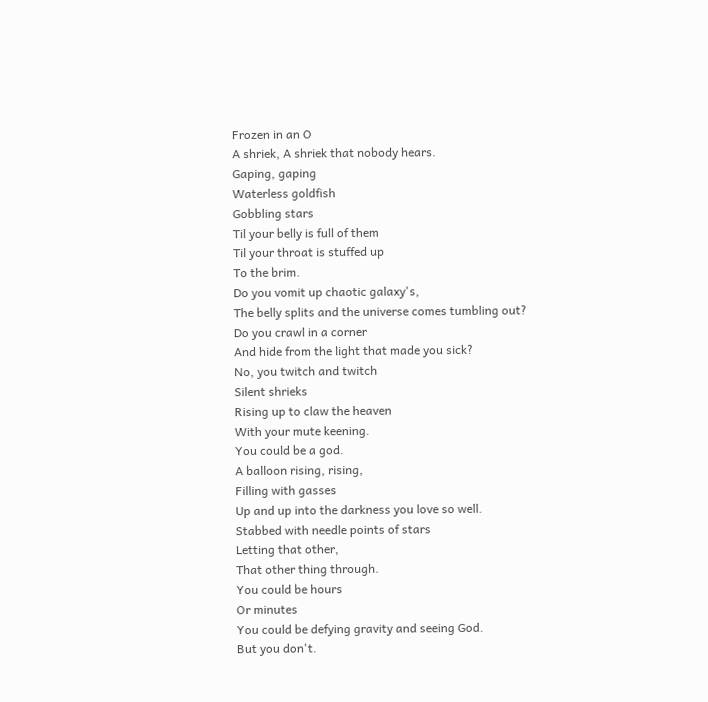Frozen in an O
A shriek, A shriek that nobody hears.
Gaping, gaping
Waterless goldfish
Gobbling stars
Til your belly is full of them
Til your throat is stuffed up
To the brim.
Do you vomit up chaotic galaxy's,
The belly splits and the universe comes tumbling out?
Do you crawl in a corner
And hide from the light that made you sick?
No, you twitch and twitch
Silent shrieks
Rising up to claw the heaven
With your mute keening.
You could be a god.
A balloon rising, rising,
Filling with gasses
Up and up into the darkness you love so well.
Stabbed with needle points of stars
Letting that other,
That other thing through.
You could be hours
Or minutes
You could be defying gravity and seeing God.
But you don't.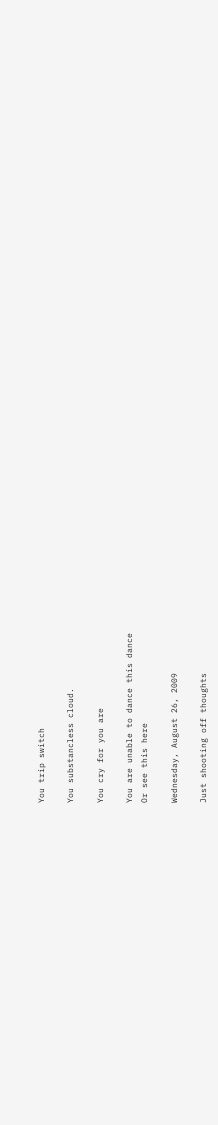You trip switch

You substancless cloud.

You cry for you are

You are unable to dance this dance
Or see this here

Wednesday, August 26, 2009

Just shooting off thoughts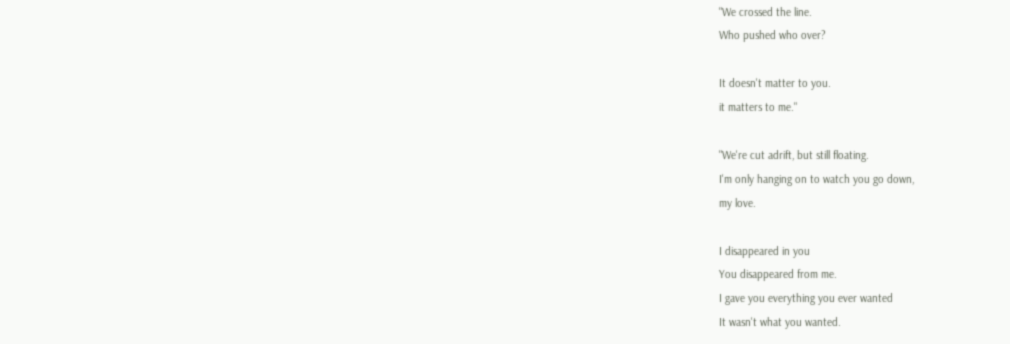"We crossed the line.
Who pushed who over?

It doesn't matter to you.
it matters to me."

"We're cut adrift, but still floating.
I'm only hanging on to watch you go down,
my love.

I disappeared in you
You disappeared from me.
I gave you everything you ever wanted
It wasn't what you wanted.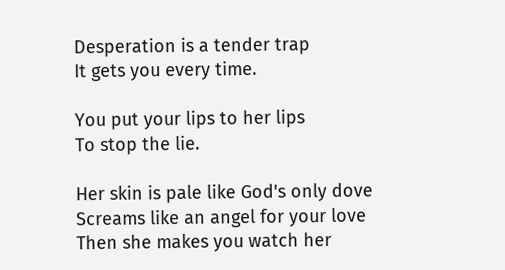Desperation is a tender trap
It gets you every time.

You put your lips to her lips
To stop the lie.

Her skin is pale like God's only dove
Screams like an angel for your love
Then she makes you watch her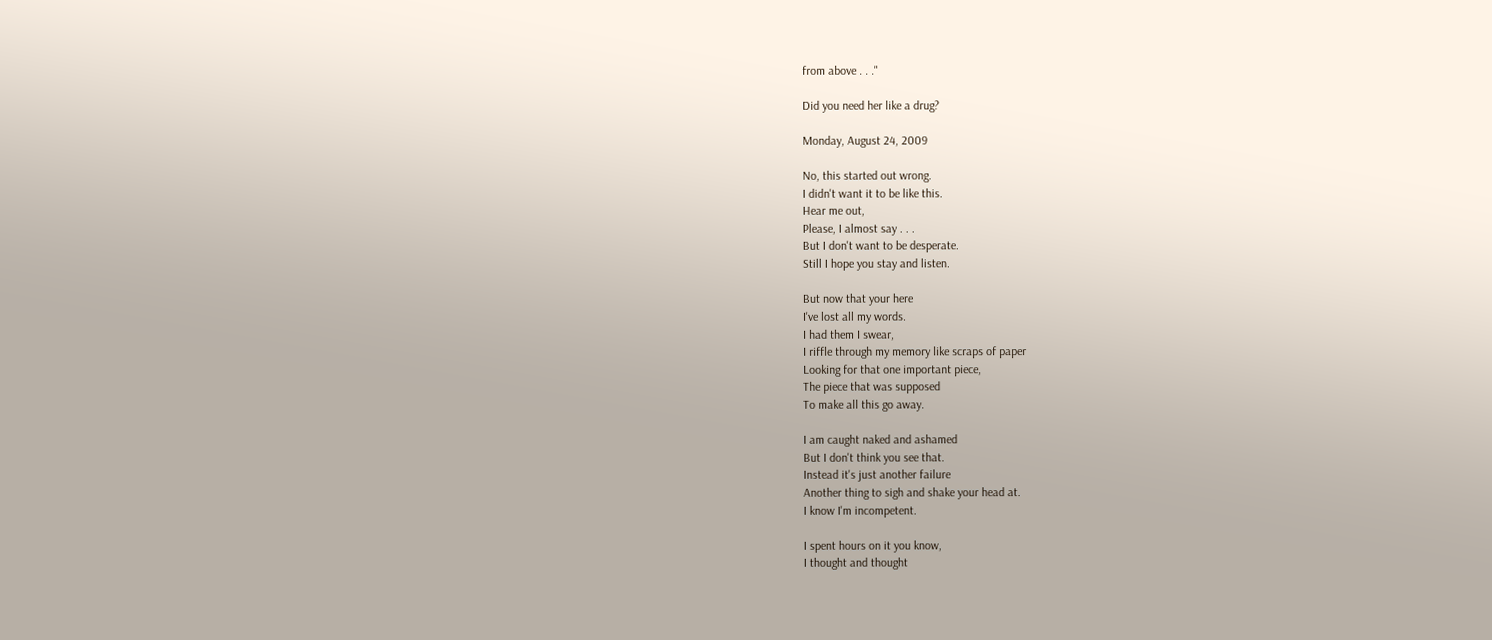from above . . ."

Did you need her like a drug?

Monday, August 24, 2009

No, this started out wrong.
I didn't want it to be like this.
Hear me out,
Please, I almost say . . .
But I don't want to be desperate.
Still I hope you stay and listen.

But now that your here
I've lost all my words.
I had them I swear,
I riffle through my memory like scraps of paper
Looking for that one important piece,
The piece that was supposed
To make all this go away.

I am caught naked and ashamed
But I don't think you see that.
Instead it's just another failure
Another thing to sigh and shake your head at.
I know I'm incompetent.

I spent hours on it you know,
I thought and thought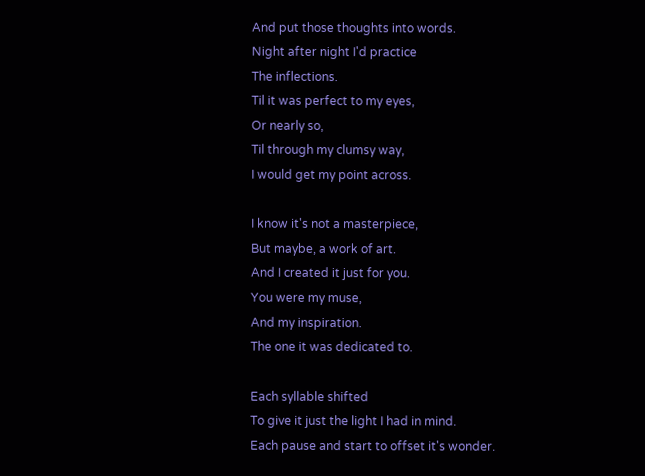And put those thoughts into words.
Night after night I'd practice
The inflections.
Til it was perfect to my eyes,
Or nearly so,
Til through my clumsy way,
I would get my point across.

I know it's not a masterpiece,
But maybe, a work of art.
And I created it just for you.
You were my muse,
And my inspiration.
The one it was dedicated to.

Each syllable shifted
To give it just the light I had in mind.
Each pause and start to offset it's wonder.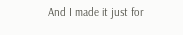And I made it just for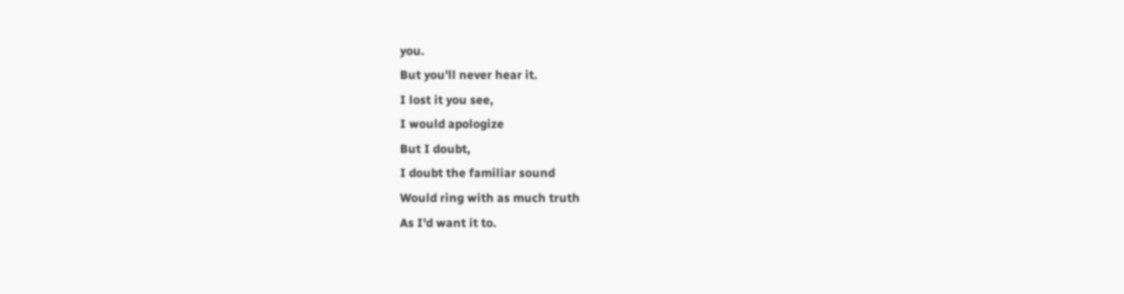you.
But you'll never hear it.
I lost it you see,
I would apologize
But I doubt,
I doubt the familiar sound
Would ring with as much truth
As I'd want it to.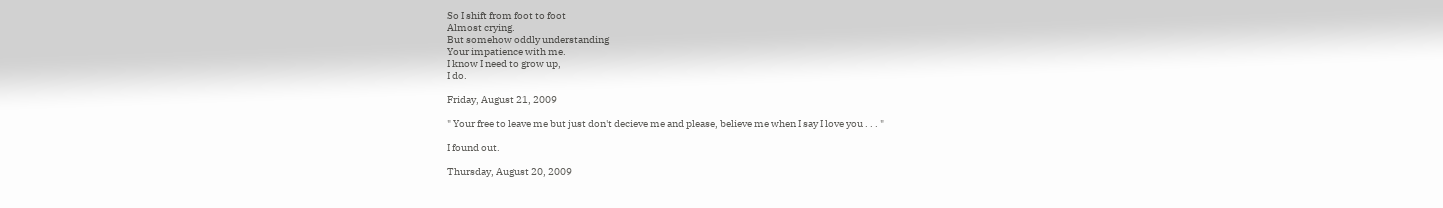So I shift from foot to foot
Almost crying.
But somehow oddly understanding
Your impatience with me.
I know I need to grow up,
I do.

Friday, August 21, 2009

" Your free to leave me but just don't decieve me and please, believe me when I say I love you . . . "

I found out.

Thursday, August 20, 2009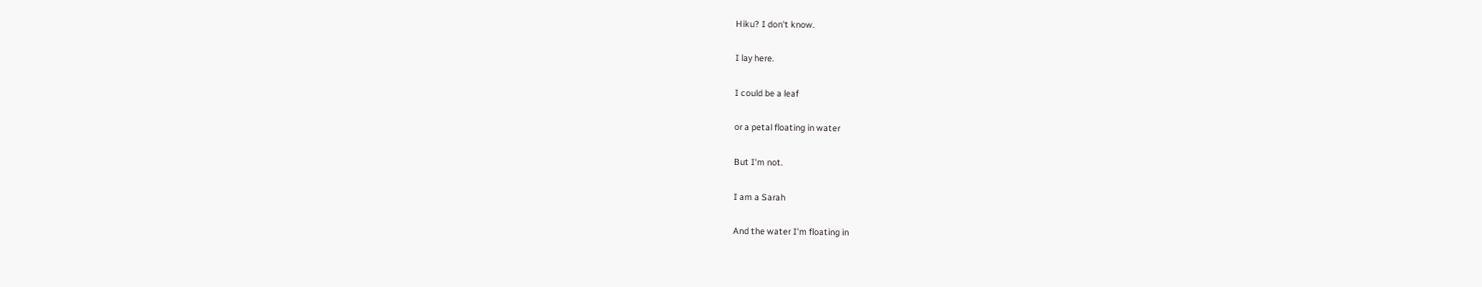Hiku? I don't know.

I lay here.

I could be a leaf

or a petal floating in water

But I'm not.

I am a Sarah

And the water I'm floating in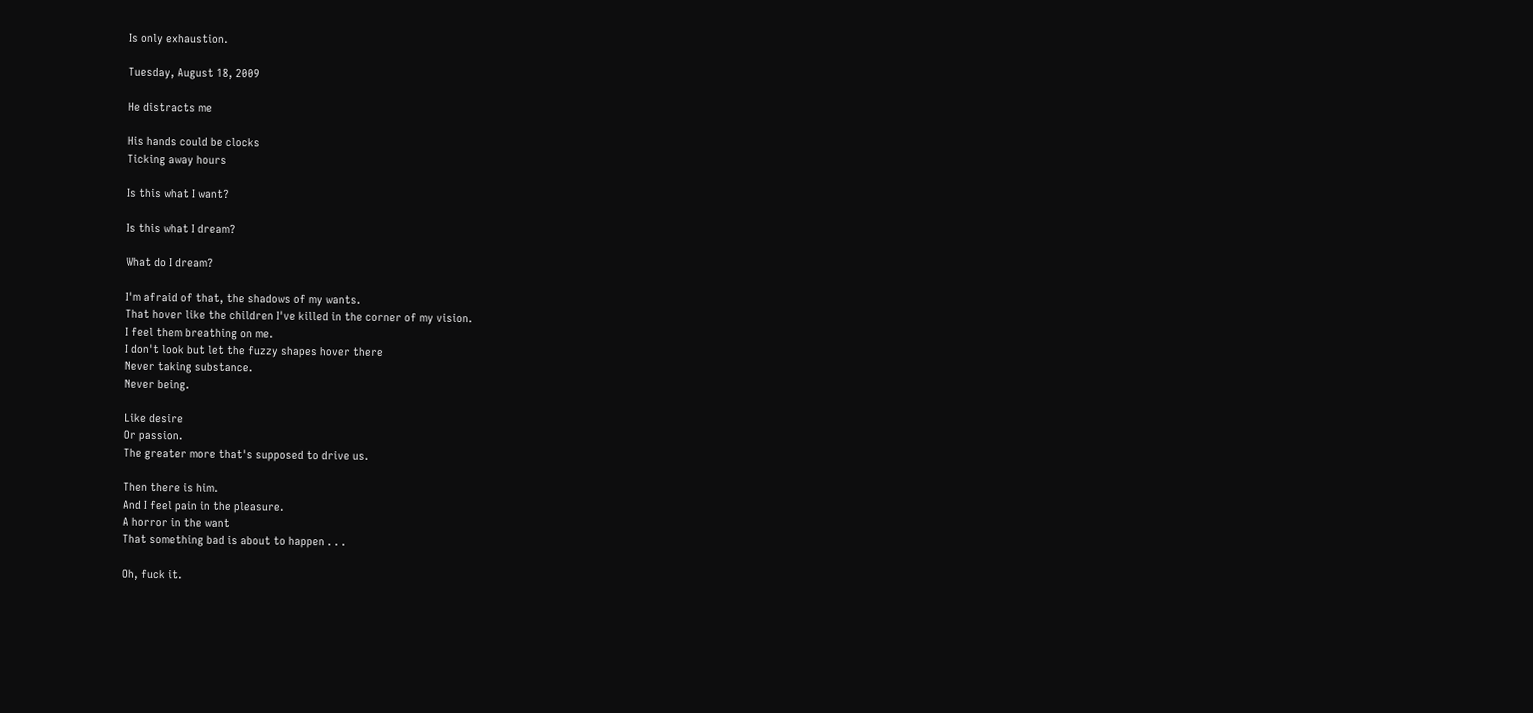Is only exhaustion.

Tuesday, August 18, 2009

He distracts me

His hands could be clocks
Ticking away hours

Is this what I want?

Is this what I dream?

What do I dream?

I'm afraid of that, the shadows of my wants.
That hover like the children I've killed in the corner of my vision.
I feel them breathing on me.
I don't look but let the fuzzy shapes hover there
Never taking substance.
Never being.

Like desire
Or passion.
The greater more that's supposed to drive us.

Then there is him.
And I feel pain in the pleasure.
A horror in the want
That something bad is about to happen . . .

Oh, fuck it.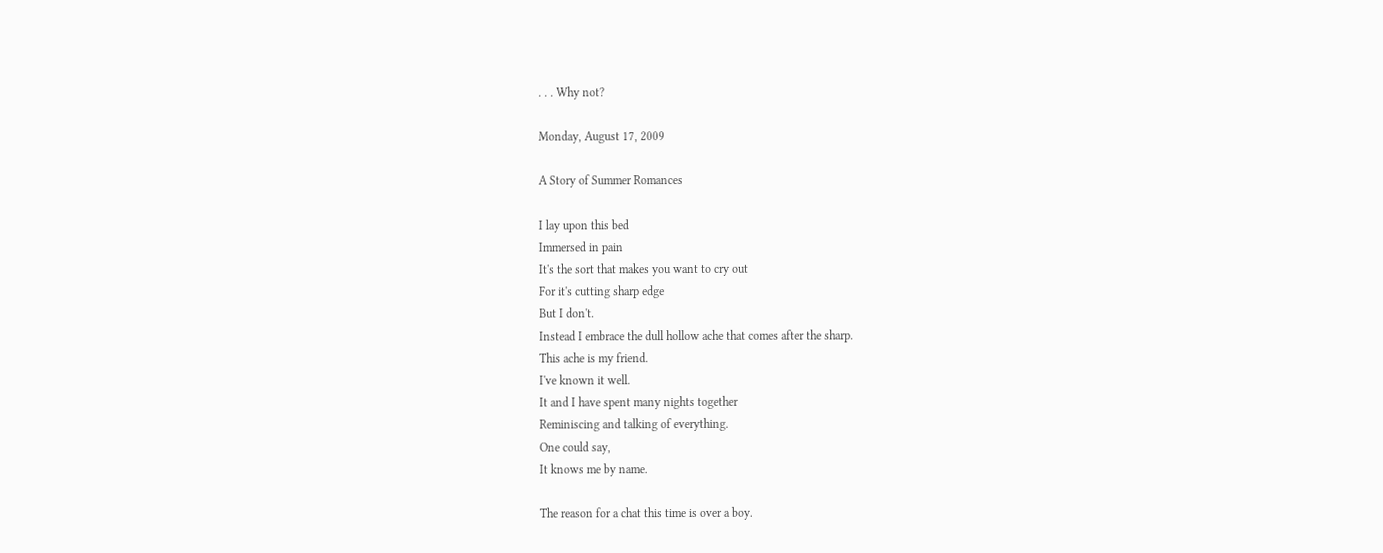. . . Why not?

Monday, August 17, 2009

A Story of Summer Romances

I lay upon this bed
Immersed in pain
It's the sort that makes you want to cry out
For it's cutting sharp edge
But I don't.
Instead I embrace the dull hollow ache that comes after the sharp.
This ache is my friend.
I've known it well.
It and I have spent many nights together
Reminiscing and talking of everything.
One could say,
It knows me by name.

The reason for a chat this time is over a boy.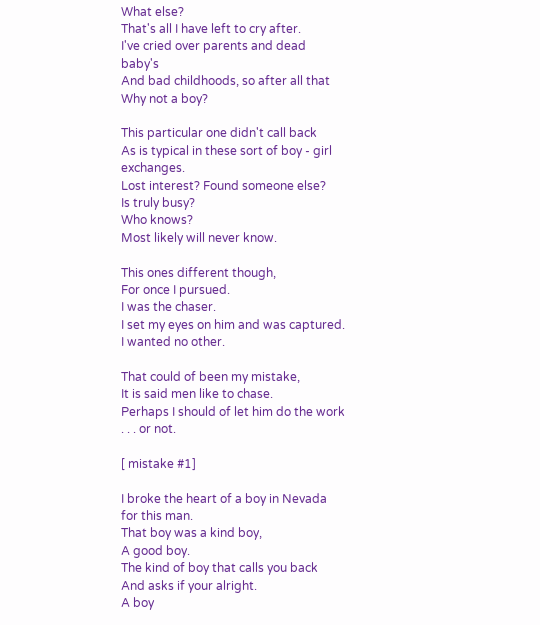What else?
That's all I have left to cry after.
I've cried over parents and dead baby's
And bad childhoods, so after all that
Why not a boy?

This particular one didn't call back
As is typical in these sort of boy - girl exchanges.
Lost interest? Found someone else?
Is truly busy?
Who knows?
Most likely will never know.

This ones different though,
For once I pursued.
I was the chaser.
I set my eyes on him and was captured.
I wanted no other.

That could of been my mistake,
It is said men like to chase.
Perhaps I should of let him do the work . . . or not.

[ mistake #1]

I broke the heart of a boy in Nevada for this man.
That boy was a kind boy,
A good boy.
The kind of boy that calls you back
And asks if your alright.
A boy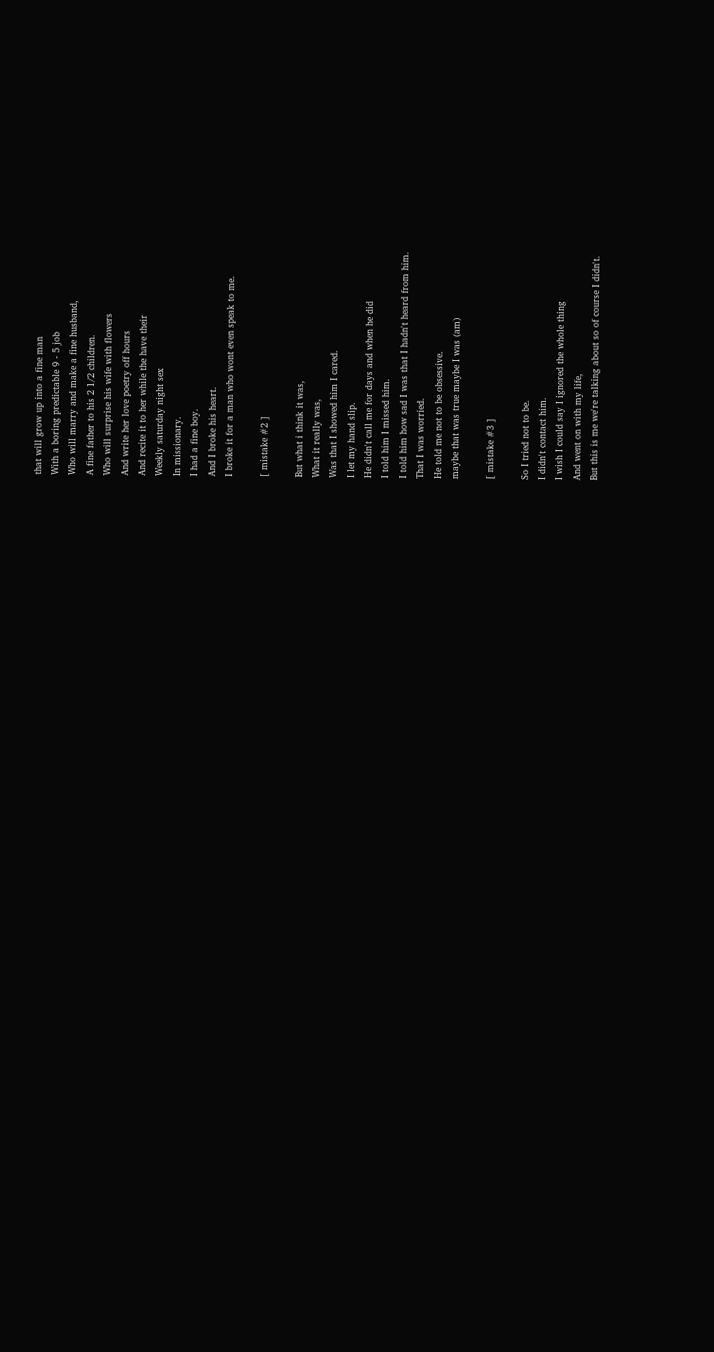that will grow up into a fine man
With a boring predictable 9 - 5 job
Who will marry and make a fine husband,
A fine father to his 2 1/2 children.
Who will surprise his wife with flowers
And write her love poetry off hours
And recite it to her while the have their
Weekly saturday night sex
In missionary.
I had a fine boy.
And I broke his heart.
I broke it for a man who wont even speak to me.

[ mistake #2 ]

But what i think it was,
What it really was,
Was that I showed him I cared.
I let my hand slip.
He didn't call me for days and when he did
I told him I missed him.
I told him how sad I was that I hadn't heard from him.
That I was worried.
He told me not to be obsessive.
maybe that was true maybe I was (am)

[ mistake #3 ]

So I tried not to be.
I didn't contact him.
I wish I could say I ignored the whole thing
And went on with my life,
But this is me we're talking about so of course I didn't.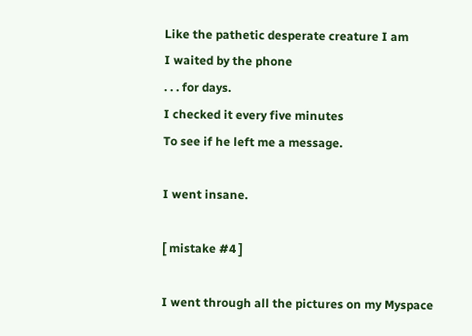Like the pathetic desperate creature I am
I waited by the phone
. . . for days.
I checked it every five minutes
To see if he left me a message.

I went insane.

[ mistake #4 ]

I went through all the pictures on my Myspace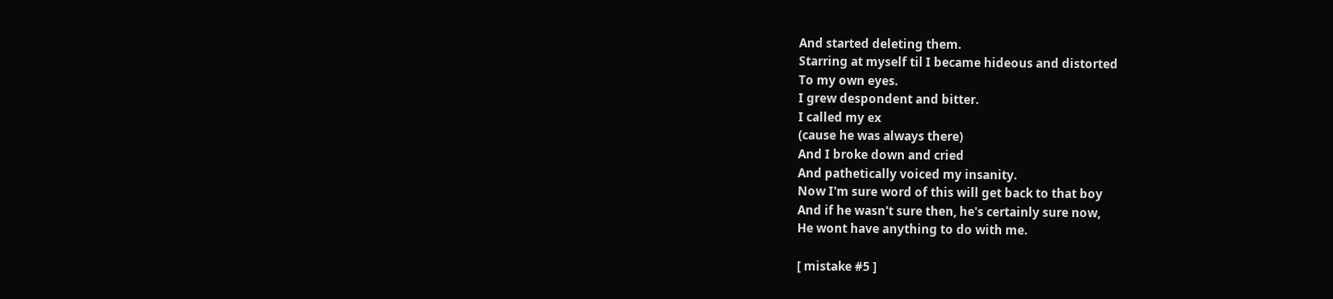And started deleting them.
Starring at myself til I became hideous and distorted
To my own eyes.
I grew despondent and bitter.
I called my ex
(cause he was always there)
And I broke down and cried
And pathetically voiced my insanity.
Now I'm sure word of this will get back to that boy
And if he wasn't sure then, he's certainly sure now,
He wont have anything to do with me.

[ mistake #5 ]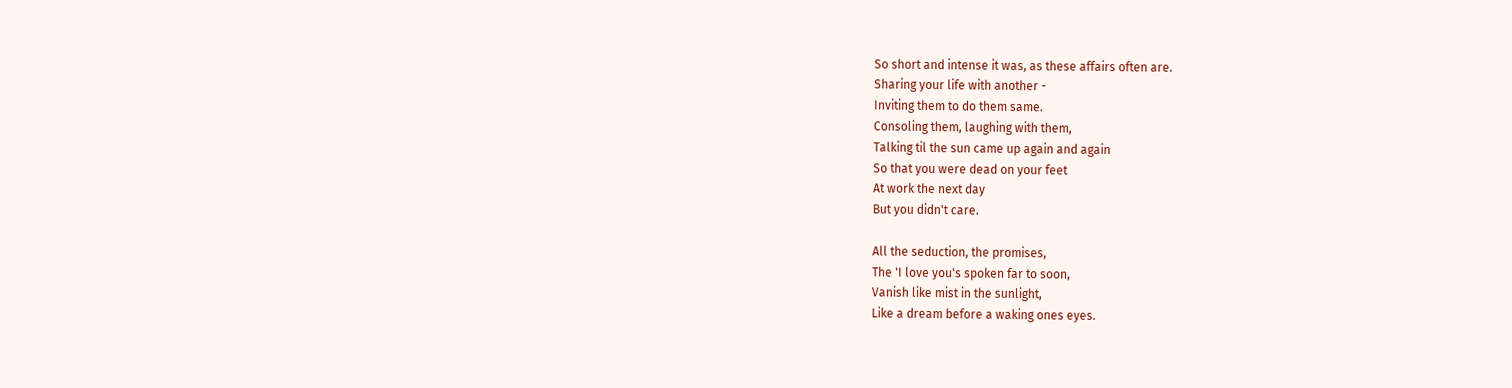So short and intense it was, as these affairs often are.
Sharing your life with another -
Inviting them to do them same.
Consoling them, laughing with them,
Talking til the sun came up again and again
So that you were dead on your feet
At work the next day
But you didn't care.

All the seduction, the promises,
The 'I love you's spoken far to soon,
Vanish like mist in the sunlight,
Like a dream before a waking ones eyes.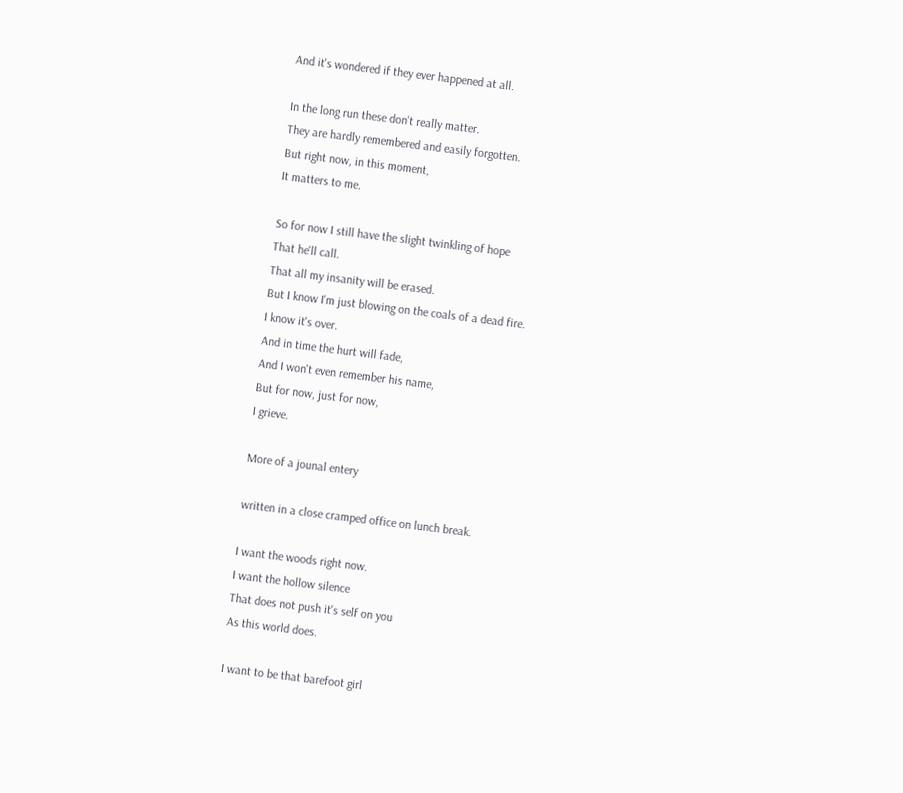And it's wondered if they ever happened at all.

In the long run these don't really matter.
They are hardly remembered and easily forgotten.
But right now, in this moment,
It matters to me.

So for now I still have the slight twinkling of hope
That he'll call.
That all my insanity will be erased.
But I know I'm just blowing on the coals of a dead fire.
I know it's over.
And in time the hurt will fade,
And I won't even remember his name,
But for now, just for now,
I grieve.

More of a jounal entery

written in a close cramped office on lunch break.

I want the woods right now.
I want the hollow silence
That does not push it's self on you
As this world does.

I want to be that barefoot girl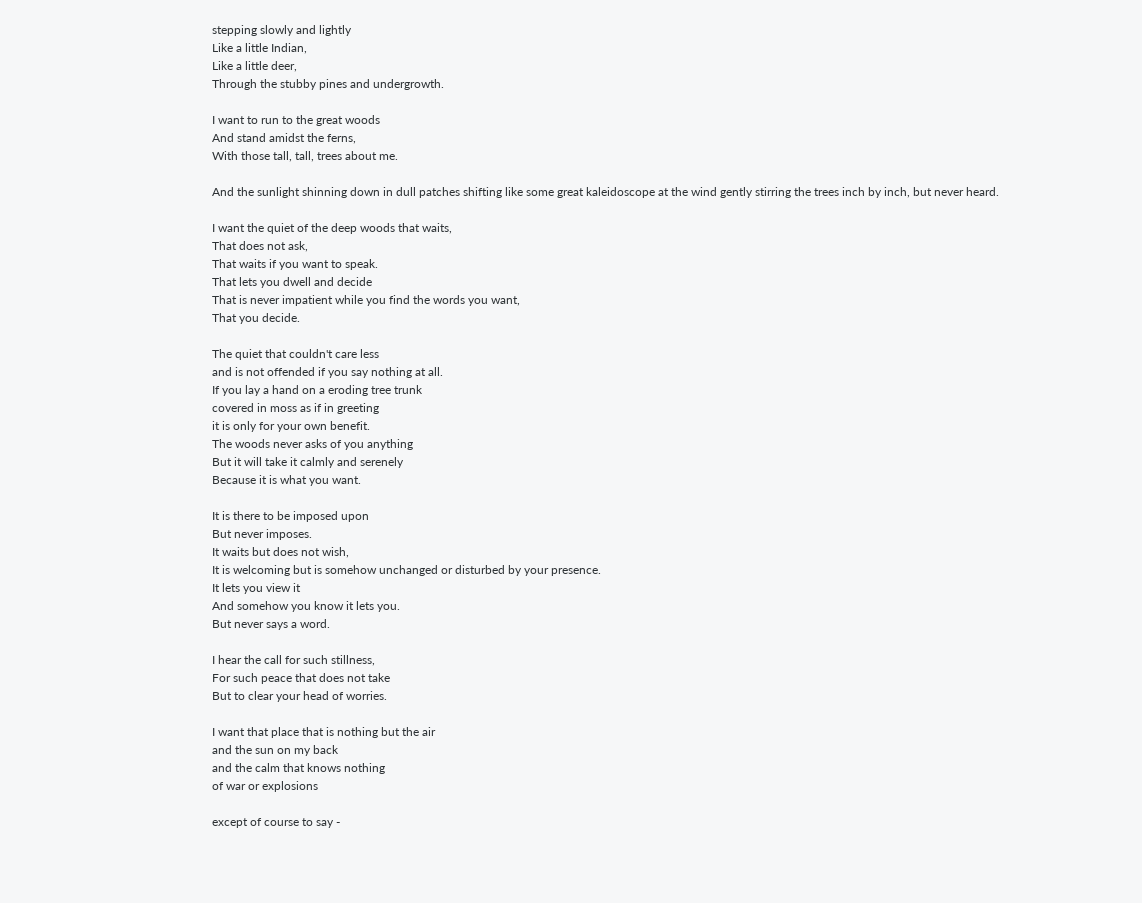stepping slowly and lightly
Like a little Indian,
Like a little deer,
Through the stubby pines and undergrowth.

I want to run to the great woods
And stand amidst the ferns,
With those tall, tall, trees about me.

And the sunlight shinning down in dull patches shifting like some great kaleidoscope at the wind gently stirring the trees inch by inch, but never heard.

I want the quiet of the deep woods that waits,
That does not ask,
That waits if you want to speak.
That lets you dwell and decide
That is never impatient while you find the words you want,
That you decide.

The quiet that couldn't care less
and is not offended if you say nothing at all.
If you lay a hand on a eroding tree trunk
covered in moss as if in greeting
it is only for your own benefit.
The woods never asks of you anything
But it will take it calmly and serenely
Because it is what you want.

It is there to be imposed upon
But never imposes.
It waits but does not wish,
It is welcoming but is somehow unchanged or disturbed by your presence.
It lets you view it
And somehow you know it lets you.
But never says a word.

I hear the call for such stillness,
For such peace that does not take
But to clear your head of worries.

I want that place that is nothing but the air
and the sun on my back
and the calm that knows nothing
of war or explosions

except of course to say -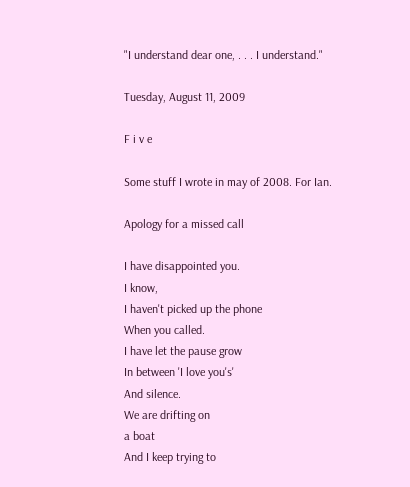"I understand dear one, . . . I understand."

Tuesday, August 11, 2009

F i v e

Some stuff I wrote in may of 2008. For Ian.

Apology for a missed call

I have disappointed you.
I know,
I haven't picked up the phone
When you called.
I have let the pause grow
In between 'I love you's'
And silence.
We are drifting on
a boat
And I keep trying to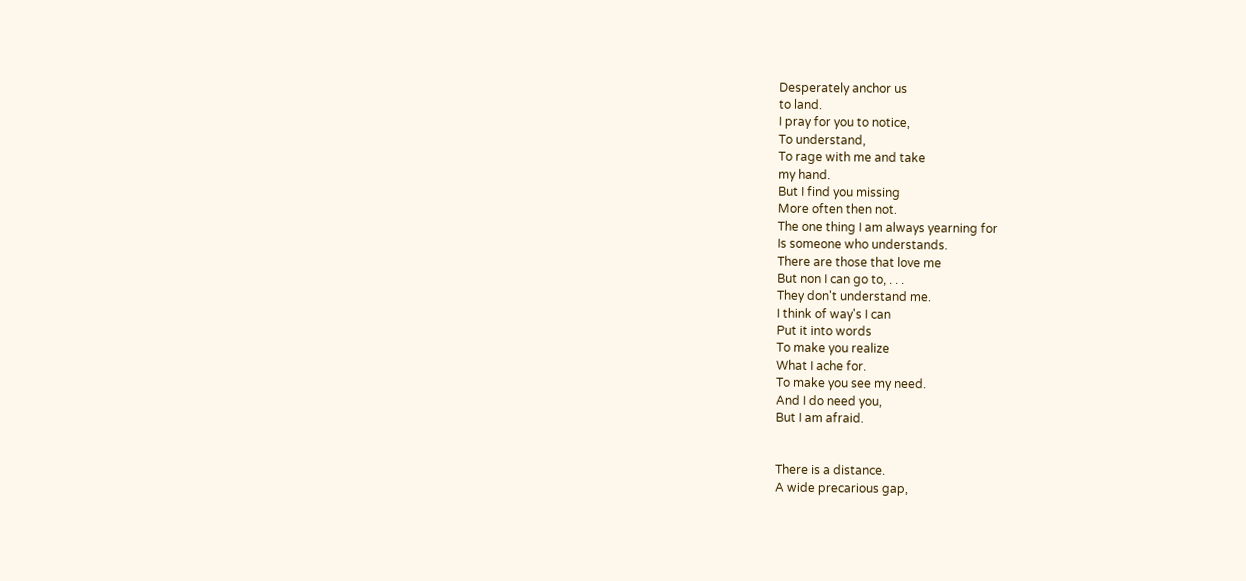Desperately anchor us
to land.
I pray for you to notice,
To understand,
To rage with me and take
my hand.
But I find you missing
More often then not.
The one thing I am always yearning for
Is someone who understands.
There are those that love me
But non I can go to, . . .
They don't understand me.
I think of way's I can
Put it into words
To make you realize
What I ache for.
To make you see my need.
And I do need you,
But I am afraid.


There is a distance.
A wide precarious gap,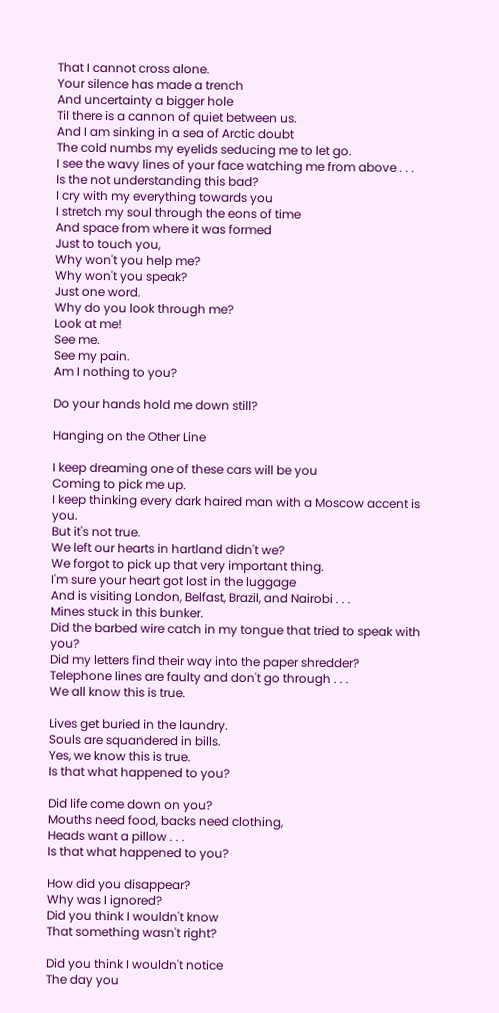That I cannot cross alone.
Your silence has made a trench
And uncertainty a bigger hole
Til there is a cannon of quiet between us.
And I am sinking in a sea of Arctic doubt
The cold numbs my eyelids seducing me to let go.
I see the wavy lines of your face watching me from above . . .
Is the not understanding this bad?
I cry with my everything towards you
I stretch my soul through the eons of time
And space from where it was formed
Just to touch you,
Why won't you help me?
Why won't you speak?
Just one word.
Why do you look through me?
Look at me!
See me.
See my pain.
Am I nothing to you?

Do your hands hold me down still?

Hanging on the Other Line

I keep dreaming one of these cars will be you
Coming to pick me up.
I keep thinking every dark haired man with a Moscow accent is you.
But it's not true.
We left our hearts in hartland didn't we?
We forgot to pick up that very important thing.
I'm sure your heart got lost in the luggage
And is visiting London, Belfast, Brazil, and Nairobi . . .
Mines stuck in this bunker.
Did the barbed wire catch in my tongue that tried to speak with you?
Did my letters find their way into the paper shredder?
Telephone lines are faulty and don't go through . . .
We all know this is true.

Lives get buried in the laundry.
Souls are squandered in bills.
Yes, we know this is true.
Is that what happened to you?

Did life come down on you?
Mouths need food, backs need clothing,
Heads want a pillow . . .
Is that what happened to you?

How did you disappear?
Why was I ignored?
Did you think I wouldn't know
That something wasn't right?

Did you think I wouldn't notice
The day you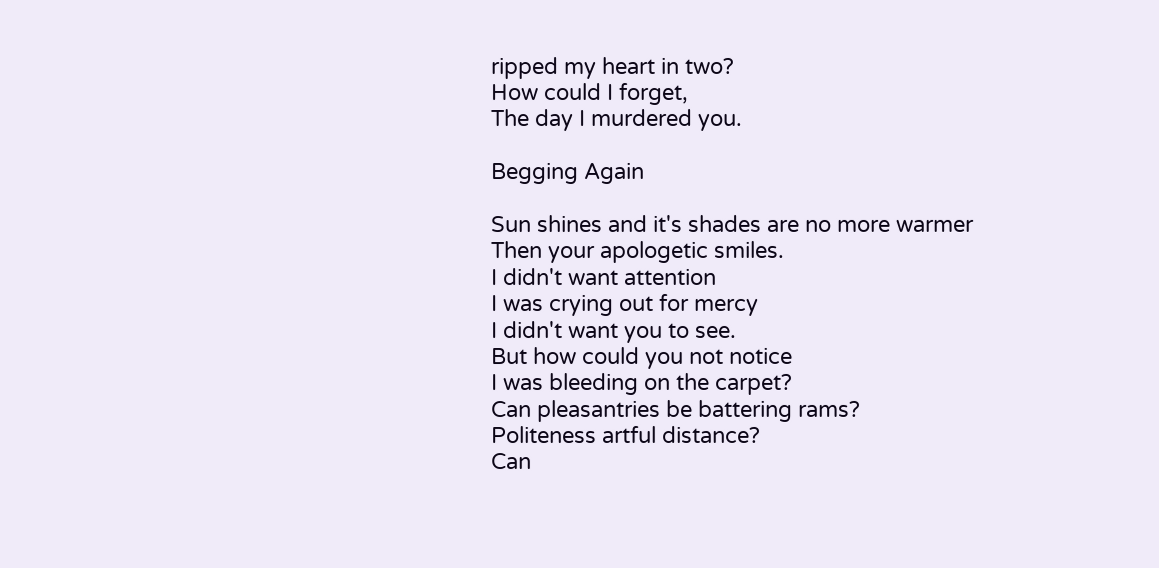ripped my heart in two?
How could I forget,
The day I murdered you.

Begging Again

Sun shines and it's shades are no more warmer
Then your apologetic smiles.
I didn't want attention
I was crying out for mercy
I didn't want you to see.
But how could you not notice
I was bleeding on the carpet?
Can pleasantries be battering rams?
Politeness artful distance?
Can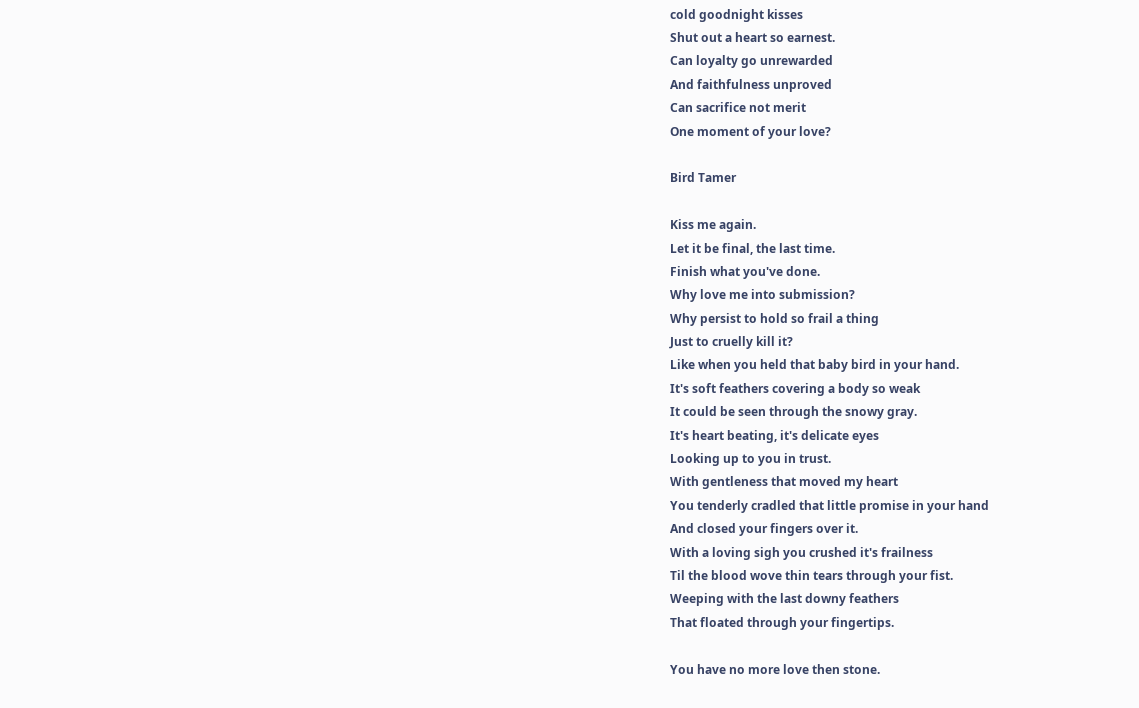cold goodnight kisses
Shut out a heart so earnest.
Can loyalty go unrewarded
And faithfulness unproved
Can sacrifice not merit
One moment of your love?

Bird Tamer

Kiss me again.
Let it be final, the last time.
Finish what you've done.
Why love me into submission?
Why persist to hold so frail a thing
Just to cruelly kill it?
Like when you held that baby bird in your hand.
It's soft feathers covering a body so weak
It could be seen through the snowy gray.
It's heart beating, it's delicate eyes
Looking up to you in trust.
With gentleness that moved my heart
You tenderly cradled that little promise in your hand
And closed your fingers over it.
With a loving sigh you crushed it's frailness
Til the blood wove thin tears through your fist.
Weeping with the last downy feathers
That floated through your fingertips.

You have no more love then stone.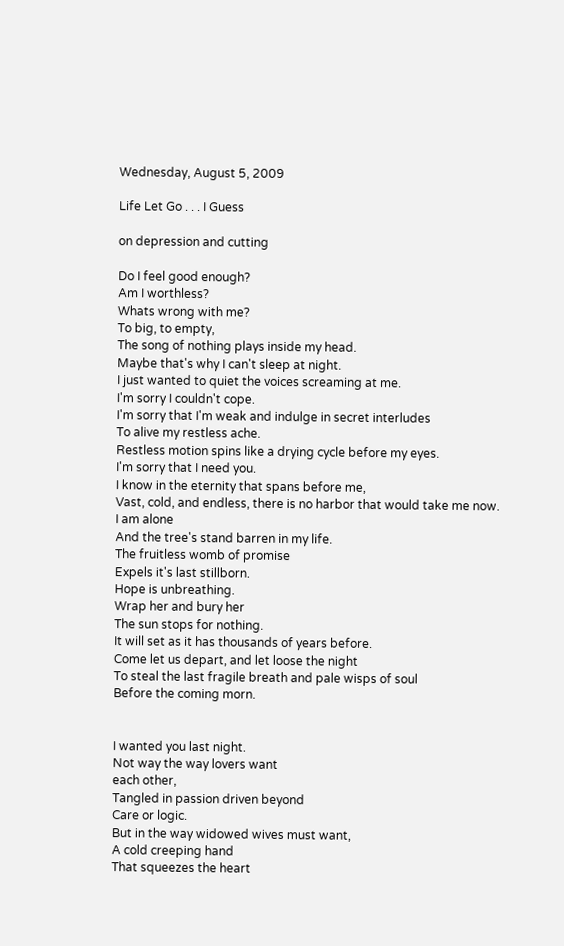Wednesday, August 5, 2009

Life Let Go . . . I Guess

on depression and cutting

Do I feel good enough?
Am I worthless?
Whats wrong with me?
To big, to empty,
The song of nothing plays inside my head.
Maybe that's why I can't sleep at night.
I just wanted to quiet the voices screaming at me.
I'm sorry I couldn't cope.
I'm sorry that I'm weak and indulge in secret interludes
To alive my restless ache.
Restless motion spins like a drying cycle before my eyes.
I'm sorry that I need you.
I know in the eternity that spans before me,
Vast, cold, and endless, there is no harbor that would take me now.
I am alone
And the tree's stand barren in my life.
The fruitless womb of promise
Expels it's last stillborn.
Hope is unbreathing.
Wrap her and bury her
The sun stops for nothing.
It will set as it has thousands of years before.
Come let us depart, and let loose the night
To steal the last fragile breath and pale wisps of soul
Before the coming morn.


I wanted you last night.
Not way the way lovers want
each other,
Tangled in passion driven beyond
Care or logic.
But in the way widowed wives must want,
A cold creeping hand
That squeezes the heart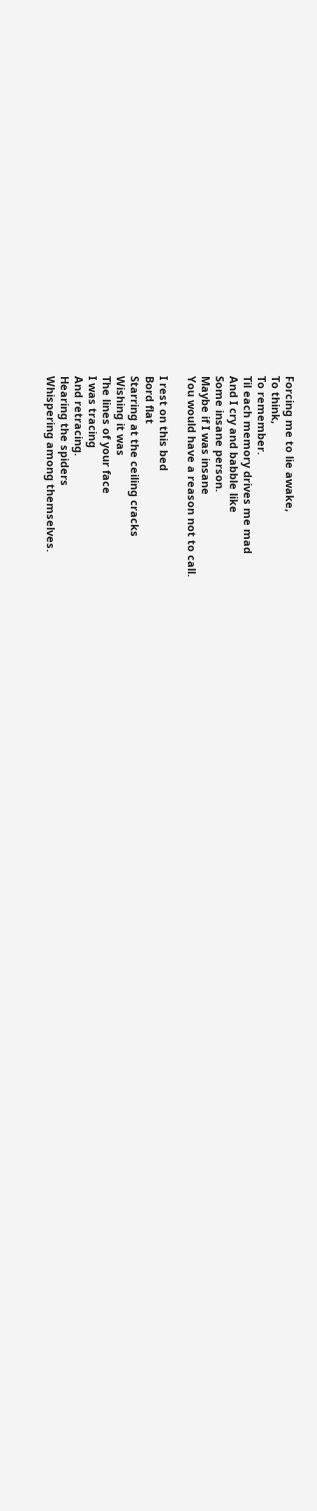Forcing me to lie awake,
To think,
To remember.
Til each memory drives me mad
And I cry and babble like
Some insane person.
Maybe if I was insane
You would have a reason not to call.

I rest on this bed
Bord flat
Starring at the ceiling cracks
Wishing it was
The lines of your face
I was tracing
And retracing.
Hearing the spiders
Whispering among themselves.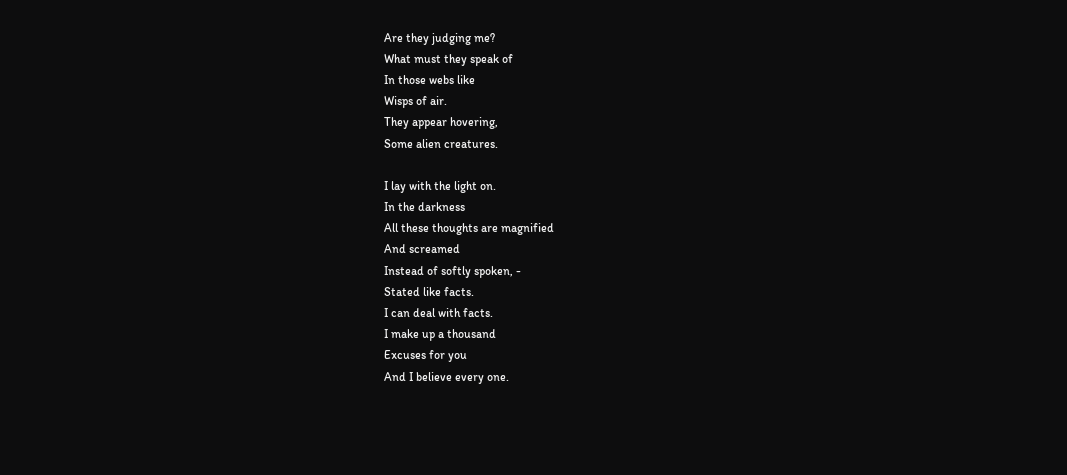Are they judging me?
What must they speak of
In those webs like
Wisps of air.
They appear hovering,
Some alien creatures.

I lay with the light on.
In the darkness
All these thoughts are magnified
And screamed
Instead of softly spoken, -
Stated like facts.
I can deal with facts.
I make up a thousand
Excuses for you
And I believe every one.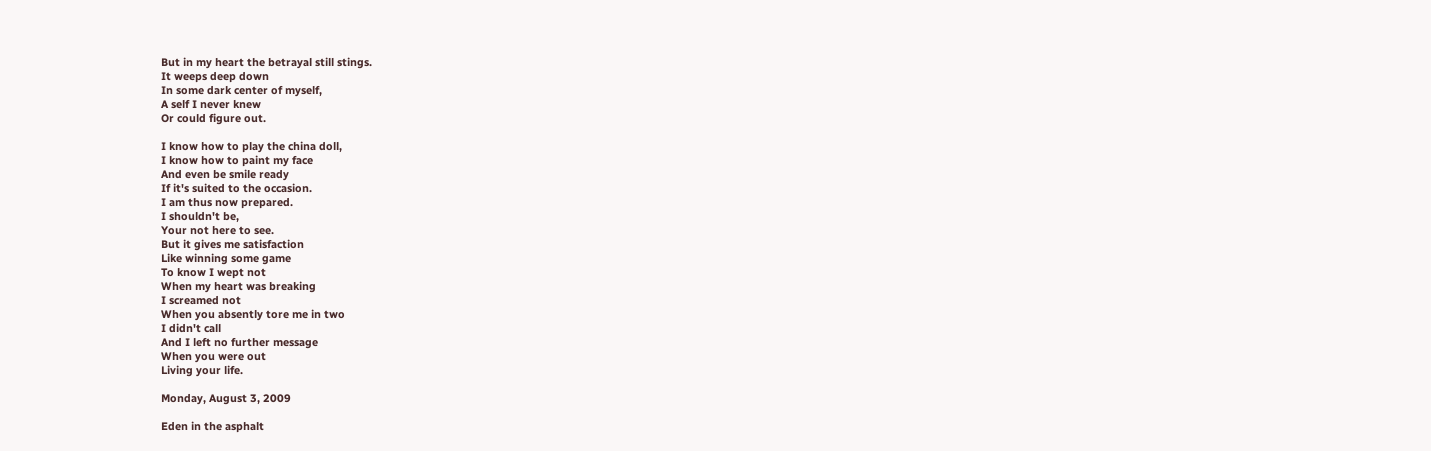But in my heart the betrayal still stings.
It weeps deep down
In some dark center of myself,
A self I never knew
Or could figure out.

I know how to play the china doll,
I know how to paint my face
And even be smile ready
If it's suited to the occasion.
I am thus now prepared.
I shouldn't be,
Your not here to see.
But it gives me satisfaction
Like winning some game
To know I wept not
When my heart was breaking
I screamed not
When you absently tore me in two
I didn't call
And I left no further message
When you were out
Living your life.

Monday, August 3, 2009

Eden in the asphalt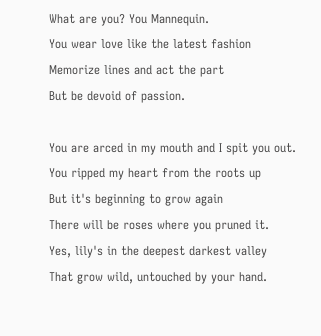What are you? You Mannequin.
You wear love like the latest fashion
Memorize lines and act the part
But be devoid of passion.

You are arced in my mouth and I spit you out.
You ripped my heart from the roots up
But it's beginning to grow again
There will be roses where you pruned it.
Yes, lily's in the deepest darkest valley
That grow wild, untouched by your hand.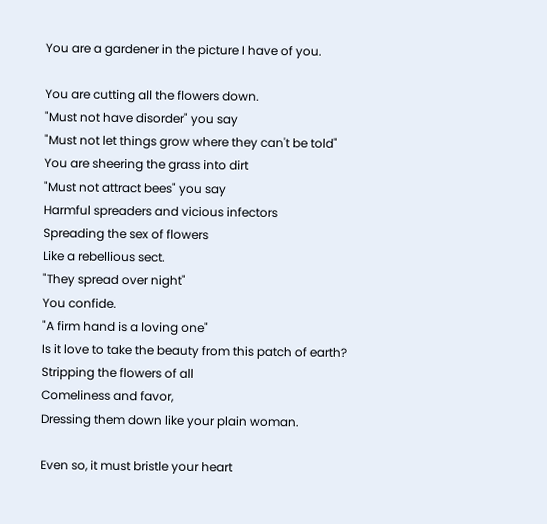You are a gardener in the picture I have of you.

You are cutting all the flowers down.
"Must not have disorder" you say
"Must not let things grow where they can't be told"
You are sheering the grass into dirt
"Must not attract bees" you say
Harmful spreaders and vicious infectors
Spreading the sex of flowers
Like a rebellious sect.
"They spread over night"
You confide.
"A firm hand is a loving one"
Is it love to take the beauty from this patch of earth?
Stripping the flowers of all
Comeliness and favor,
Dressing them down like your plain woman.

Even so, it must bristle your heart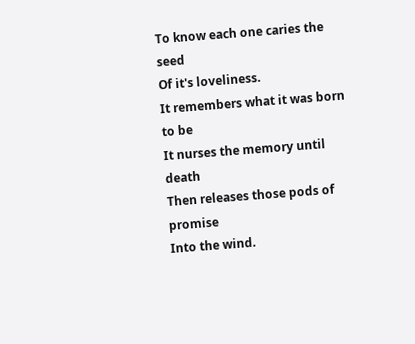To know each one caries the seed
Of it's loveliness.
It remembers what it was born to be
It nurses the memory until death
Then releases those pods of promise
Into the wind.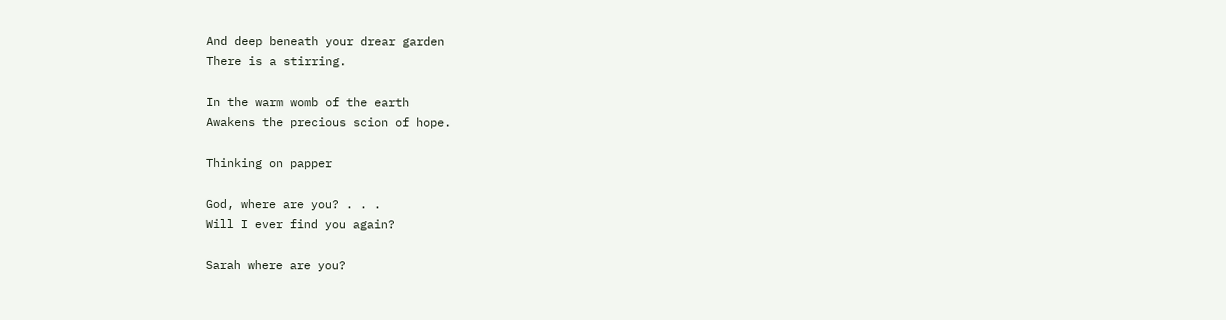And deep beneath your drear garden
There is a stirring.

In the warm womb of the earth
Awakens the precious scion of hope.

Thinking on papper

God, where are you? . . .
Will I ever find you again?

Sarah where are you?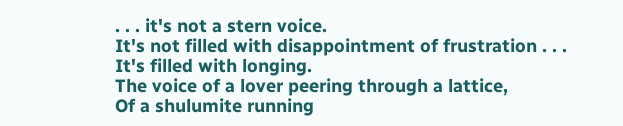. . . it's not a stern voice.
It's not filled with disappointment of frustration . . .
It's filled with longing.
The voice of a lover peering through a lattice,
Of a shulumite running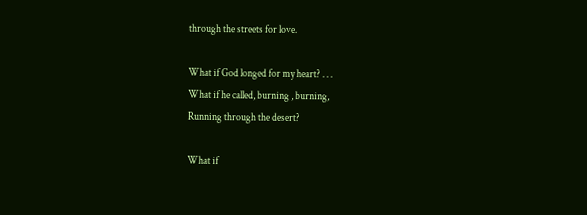through the streets for love.

What if God longed for my heart? . . .
What if he called, burning , burning,
Running through the desert?

What if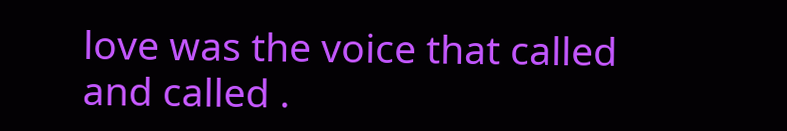love was the voice that called and called .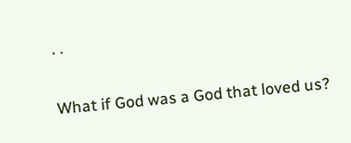. .

What if God was a God that loved us?